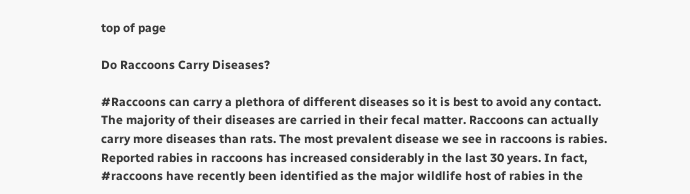top of page

Do Raccoons Carry Diseases?

#Raccoons can carry a plethora of different diseases so it is best to avoid any contact. The majority of their diseases are carried in their fecal matter. Raccoons can actually carry more diseases than rats. The most prevalent disease we see in raccoons is rabies. Reported rabies in raccoons has increased considerably in the last 30 years. In fact, #raccoons have recently been identified as the major wildlife host of rabies in the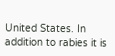United States. In addition to rabies it is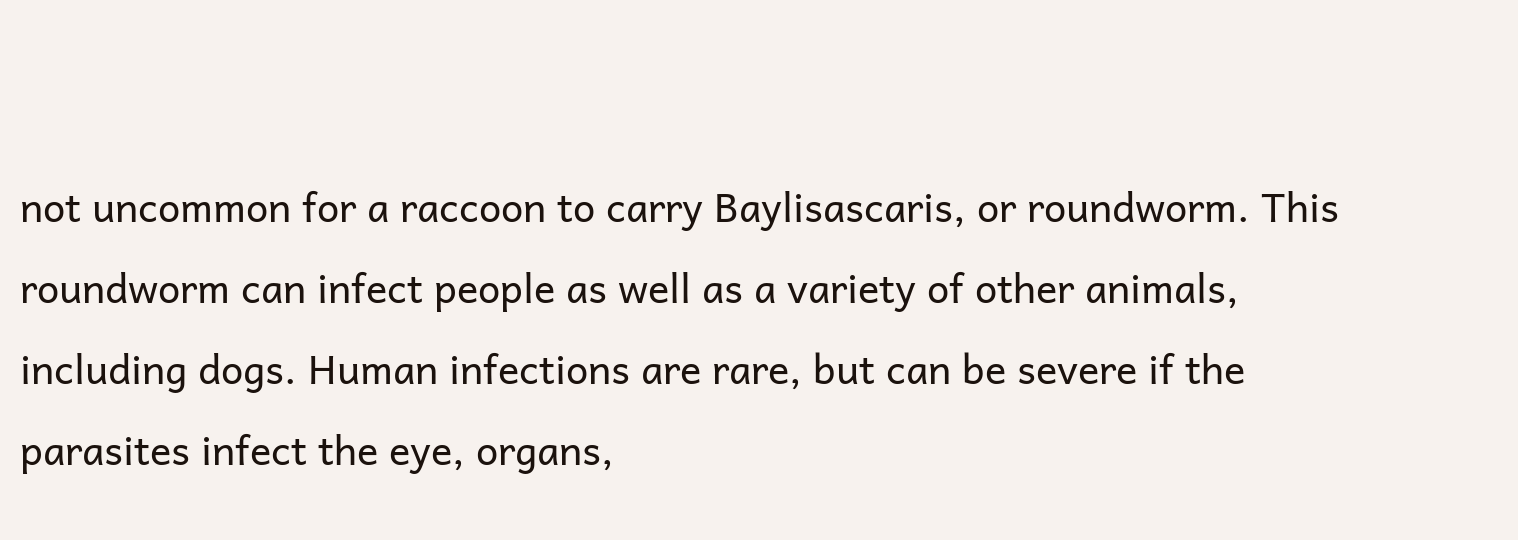not uncommon for a raccoon to carry Baylisascaris, or roundworm. This roundworm can infect people as well as a variety of other animals, including dogs. Human infections are rare, but can be severe if the parasites infect the eye, organs,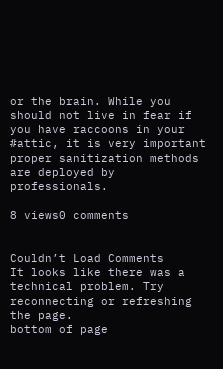or the brain. While you should not live in fear if you have raccoons in your #attic, it is very important proper sanitization methods are deployed by professionals.

8 views0 comments


Couldn’t Load Comments
It looks like there was a technical problem. Try reconnecting or refreshing the page.
bottom of page